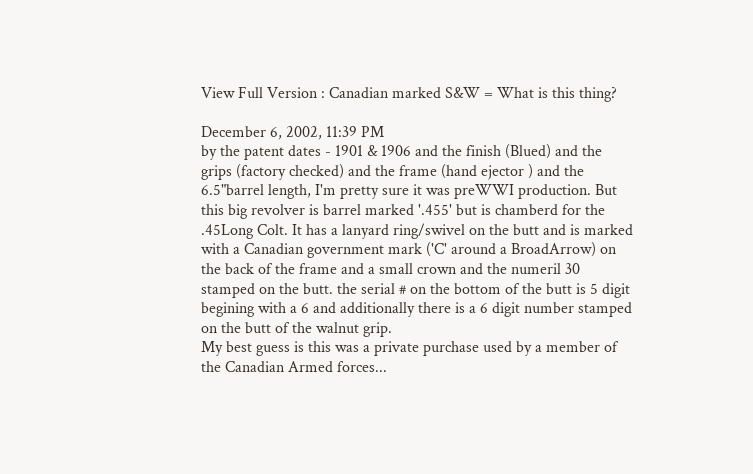View Full Version : Canadian marked S&W = What is this thing?

December 6, 2002, 11:39 PM
by the patent dates - 1901 & 1906 and the finish (Blued) and the grips (factory checked) and the frame (hand ejector ) and the 6.5"barrel length, I'm pretty sure it was preWWI production. But this big revolver is barrel marked '.455' but is chamberd for the .45Long Colt. It has a lanyard ring/swivel on the butt and is marked with a Canadian government mark ('C' around a BroadArrow) on the back of the frame and a small crown and the numeril 30 stamped on the butt. the serial # on the bottom of the butt is 5 digit begining with a 6 and additionally there is a 6 digit number stamped on the butt of the walnut grip.
My best guess is this was a private purchase used by a member of the Canadian Armed forces...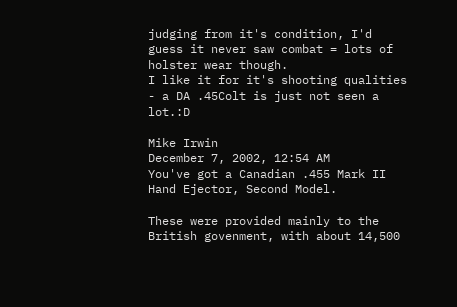judging from it's condition, I'd guess it never saw combat = lots of holster wear though.
I like it for it's shooting qualities - a DA .45Colt is just not seen a lot.:D

Mike Irwin
December 7, 2002, 12:54 AM
You've got a Canadian .455 Mark II Hand Ejector, Second Model.

These were provided mainly to the British govenment, with about 14,500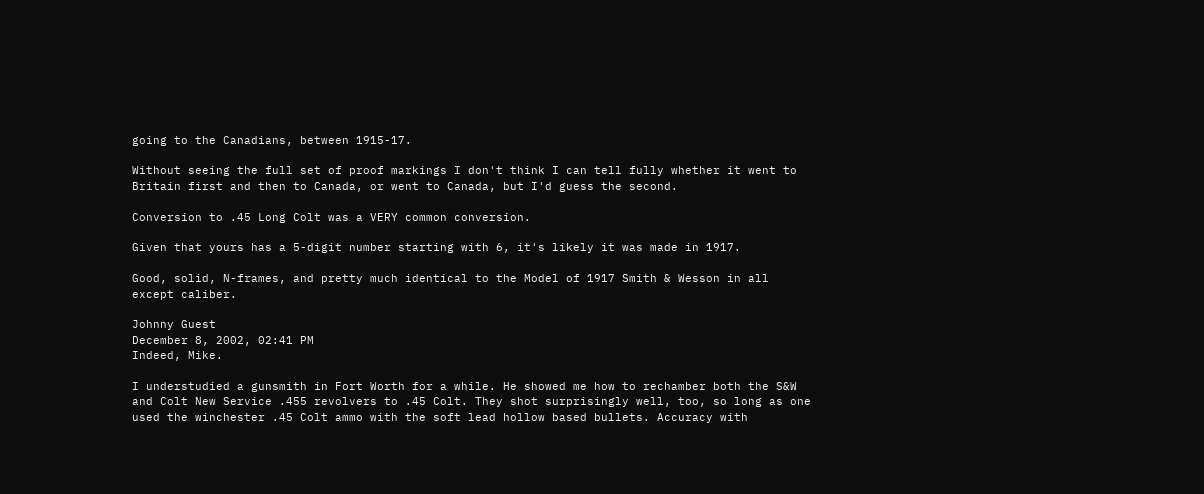going to the Canadians, between 1915-17.

Without seeing the full set of proof markings I don't think I can tell fully whether it went to Britain first and then to Canada, or went to Canada, but I'd guess the second.

Conversion to .45 Long Colt was a VERY common conversion.

Given that yours has a 5-digit number starting with 6, it's likely it was made in 1917.

Good, solid, N-frames, and pretty much identical to the Model of 1917 Smith & Wesson in all except caliber.

Johnny Guest
December 8, 2002, 02:41 PM
Indeed, Mike.

I understudied a gunsmith in Fort Worth for a while. He showed me how to rechamber both the S&W and Colt New Service .455 revolvers to .45 Colt. They shot surprisingly well, too, so long as one used the winchester .45 Colt ammo with the soft lead hollow based bullets. Accuracy with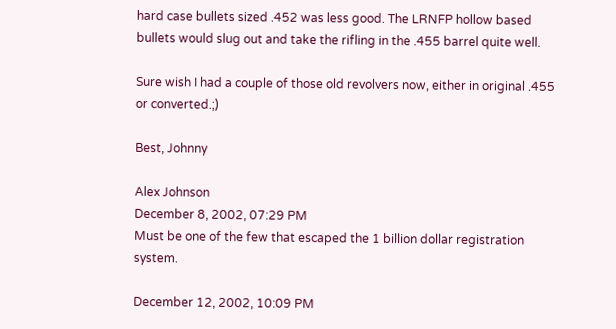hard case bullets sized .452 was less good. The LRNFP hollow based bullets would slug out and take the rifling in the .455 barrel quite well.

Sure wish I had a couple of those old revolvers now, either in original .455 or converted.;)

Best, Johnny

Alex Johnson
December 8, 2002, 07:29 PM
Must be one of the few that escaped the 1 billion dollar registration system.

December 12, 2002, 10:09 PM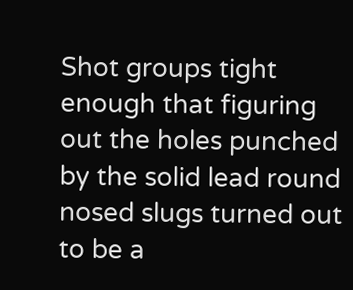Shot groups tight enough that figuring out the holes punched by the solid lead round nosed slugs turned out to be a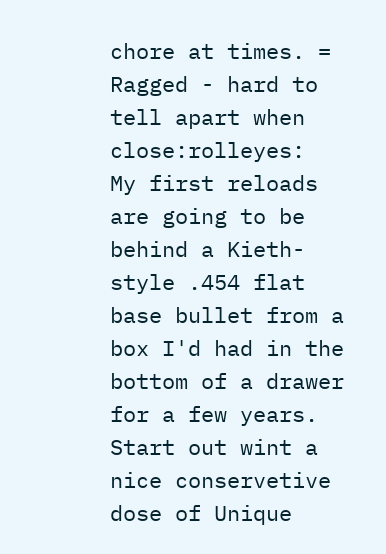chore at times. = Ragged - hard to tell apart when close:rolleyes:
My first reloads are going to be behind a Kieth-style .454 flat base bullet from a box I'd had in the bottom of a drawer for a few years. Start out wint a nice conservetive dose of Unique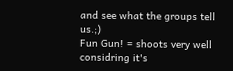and see what the groups tell us.;)
Fun Gun! = shoots very well considring it's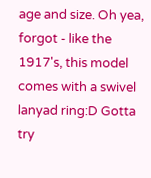age and size. Oh yea, forgot - like the 1917's, this model comes with a swivel lanyad ring:D Gotta try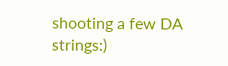shooting a few DA strings:)